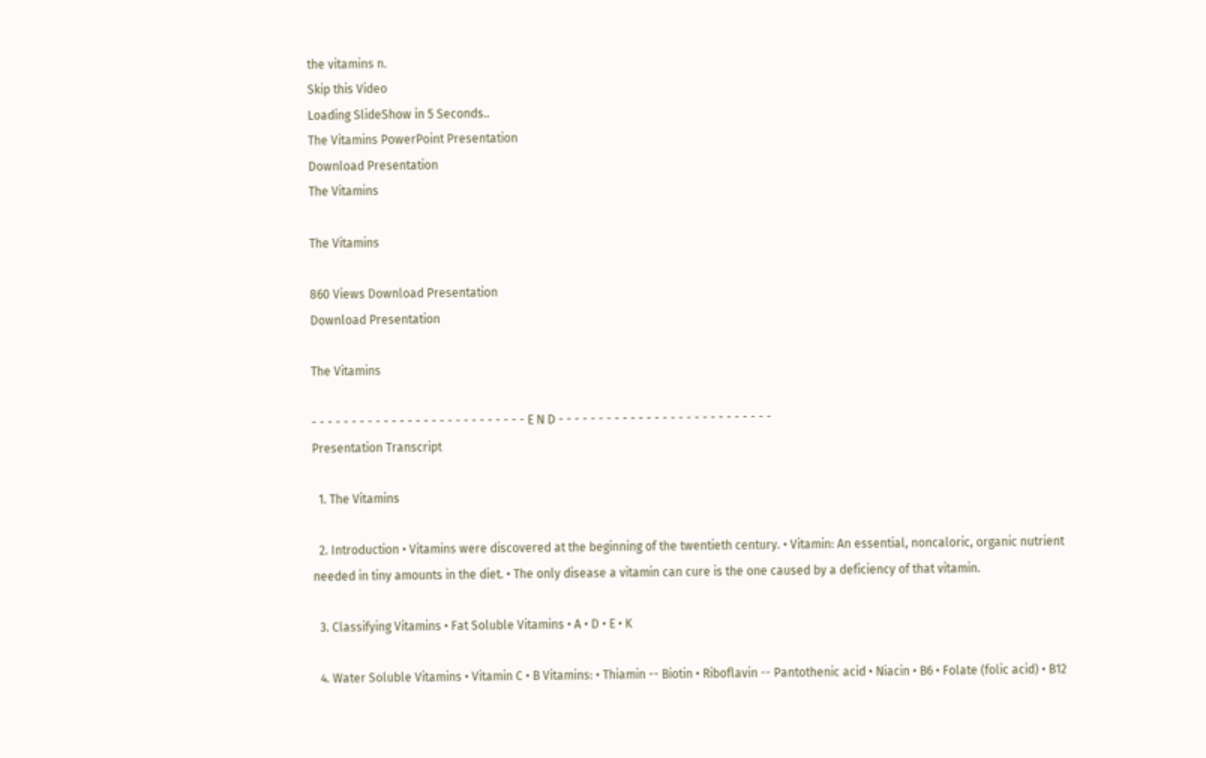the vitamins n.
Skip this Video
Loading SlideShow in 5 Seconds..
The Vitamins PowerPoint Presentation
Download Presentation
The Vitamins

The Vitamins

860 Views Download Presentation
Download Presentation

The Vitamins

- - - - - - - - - - - - - - - - - - - - - - - - - - - E N D - - - - - - - - - - - - - - - - - - - - - - - - - - -
Presentation Transcript

  1. The Vitamins

  2. Introduction • Vitamins were discovered at the beginning of the twentieth century. • Vitamin: An essential, noncaloric, organic nutrient needed in tiny amounts in the diet. • The only disease a vitamin can cure is the one caused by a deficiency of that vitamin.

  3. Classifying Vitamins • Fat Soluble Vitamins • A • D • E • K

  4. Water Soluble Vitamins • Vitamin C • B Vitamins: • Thiamin -- Biotin • Riboflavin -- Pantothenic acid • Niacin • B6 • Folate (folic acid) • B12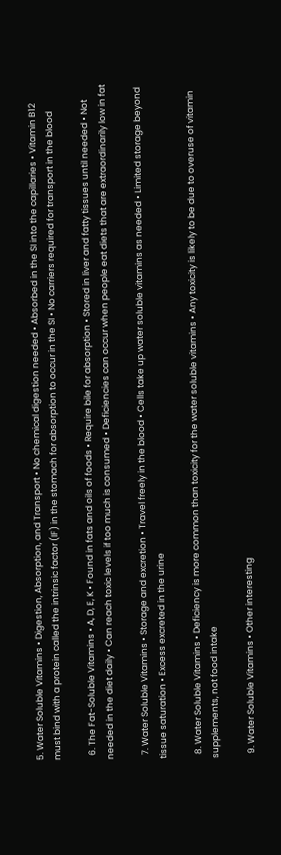5. Water Soluble Vitamins • Digestion, Absorption, and Transport • No chemical digestion needed • Absorbed in the SI into the capillaries • Vitamin B12 must bind with a protein called the intrinsic factor (IF) in the stomach for absorption to occur in the SI • No carriers required for transport in the blood

  6. The Fat-Soluble Vitamins • A, D, E, K • Found in fats and oils of foods • Require bile for absorption • Stored in liver and fatty tissues until needed • Not needed in the diet daily • Can reach toxic levels if too much is consumed • Deficiencies can occur when people eat diets that are extraordinarily low in fat

  7. Water Soluble Vitamins • Storage and excretion • Travel freely in the blood • Cells take up water soluble vitamins as needed • Limited storage beyond tissue saturation • Excess excreted in the urine

  8. Water Soluble Vitamins • Deficiency is more common than toxicity for the water soluble vitamins • Any toxicity is likely to be due to overuse of vitamin supplements, not food intake

  9. Water Soluble Vitamins • Other interesting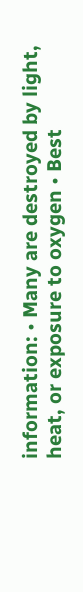information: • Many are destroyed by light, heat, or exposure to oxygen • Best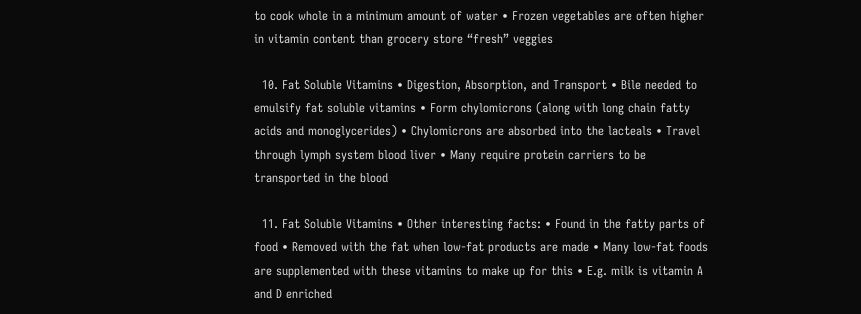to cook whole in a minimum amount of water • Frozen vegetables are often higher in vitamin content than grocery store “fresh” veggies

  10. Fat Soluble Vitamins • Digestion, Absorption, and Transport • Bile needed to emulsify fat soluble vitamins • Form chylomicrons (along with long chain fatty acids and monoglycerides) • Chylomicrons are absorbed into the lacteals • Travel through lymph system blood liver • Many require protein carriers to be transported in the blood

  11. Fat Soluble Vitamins • Other interesting facts: • Found in the fatty parts of food • Removed with the fat when low-fat products are made • Many low-fat foods are supplemented with these vitamins to make up for this • E.g. milk is vitamin A and D enriched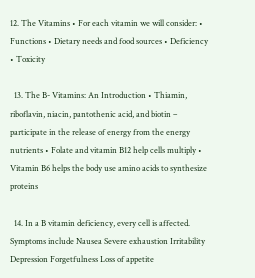12. The Vitamins • For each vitamin we will consider: • Functions • Dietary needs and food sources • Deficiency • Toxicity

  13. The B- Vitamins: An Introduction • Thiamin, riboflavin, niacin, pantothenic acid, and biotin – participate in the release of energy from the energy nutrients • Folate and vitamin B12 help cells multiply • Vitamin B6 helps the body use amino acids to synthesize proteins

  14. In a B vitamin deficiency, every cell is affected. Symptoms include Nausea Severe exhaustion Irritability Depression Forgetfulness Loss of appetite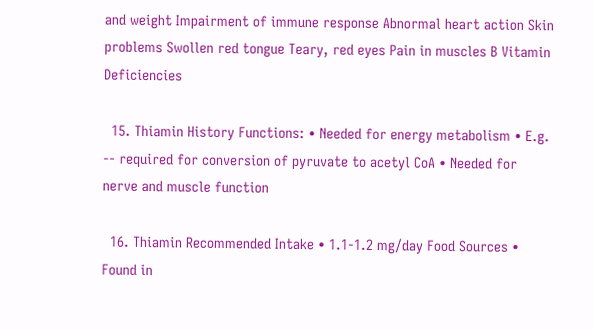and weight Impairment of immune response Abnormal heart action Skin problems Swollen red tongue Teary, red eyes Pain in muscles B Vitamin Deficiencies

  15. Thiamin History Functions: • Needed for energy metabolism • E.g. -- required for conversion of pyruvate to acetyl CoA • Needed for nerve and muscle function

  16. Thiamin Recommended Intake • 1.1-1.2 mg/day Food Sources • Found in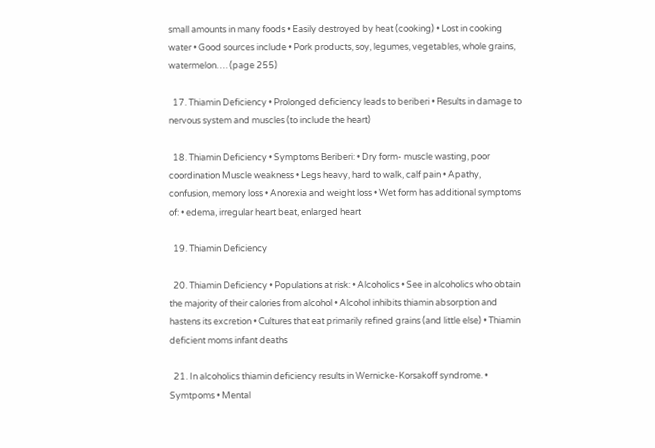small amounts in many foods • Easily destroyed by heat (cooking) • Lost in cooking water • Good sources include • Pork products, soy, legumes, vegetables, whole grains, watermelon…. (page 255)

  17. Thiamin Deficiency • Prolonged deficiency leads to beriberi • Results in damage to nervous system and muscles (to include the heart)

  18. Thiamin Deficiency • Symptoms Beriberi: • Dry form- muscle wasting, poor coordination Muscle weakness • Legs heavy, hard to walk, calf pain • Apathy, confusion, memory loss • Anorexia and weight loss • Wet form has additional symptoms of: • edema, irregular heart beat, enlarged heart

  19. Thiamin Deficiency

  20. Thiamin Deficiency • Populations at risk: • Alcoholics • See in alcoholics who obtain the majority of their calories from alcohol • Alcohol inhibits thiamin absorption and hastens its excretion • Cultures that eat primarily refined grains (and little else) • Thiamin deficient moms infant deaths

  21. In alcoholics thiamin deficiency results in Wernicke-Korsakoff syndrome. • Symtpoms • Mental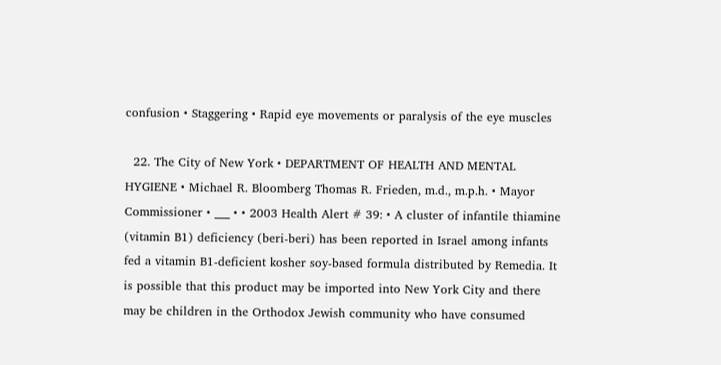confusion • Staggering • Rapid eye movements or paralysis of the eye muscles

  22. The City of New York • DEPARTMENT OF HEALTH AND MENTAL HYGIENE • Michael R. Bloomberg Thomas R. Frieden, m.d., m.p.h. • Mayor Commissioner • ___ • • 2003 Health Alert # 39: • A cluster of infantile thiamine (vitamin B1) deficiency (beri-beri) has been reported in Israel among infants fed a vitamin B1-deficient kosher soy-based formula distributed by Remedia. It is possible that this product may be imported into New York City and there may be children in the Orthodox Jewish community who have consumed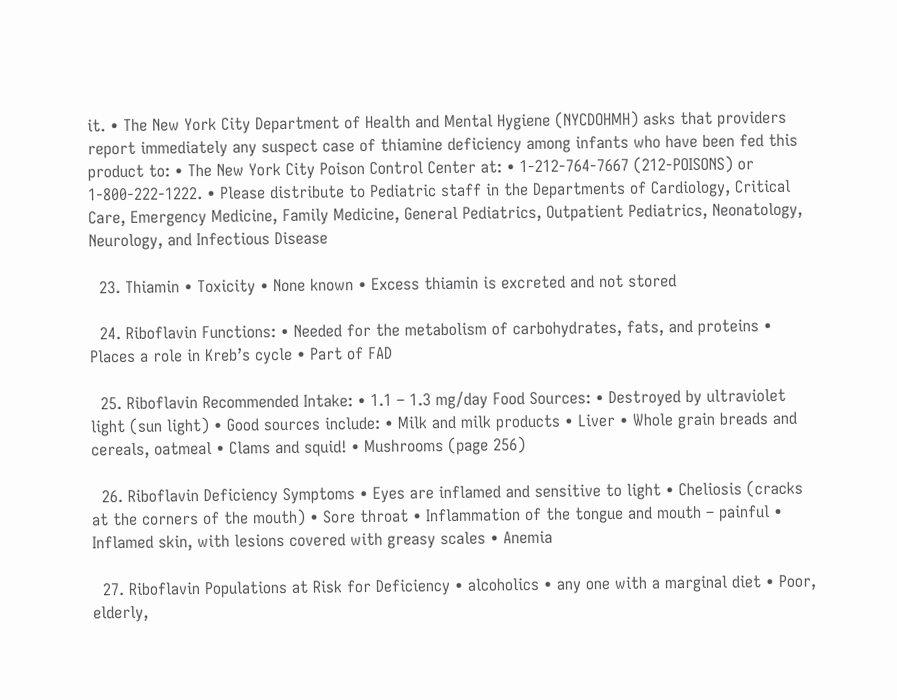it. • The New York City Department of Health and Mental Hygiene (NYCDOHMH) asks that providers report immediately any suspect case of thiamine deficiency among infants who have been fed this product to: • The New York City Poison Control Center at: • 1-212-764-7667 (212-POISONS) or 1-800-222-1222. • Please distribute to Pediatric staff in the Departments of Cardiology, Critical Care, Emergency Medicine, Family Medicine, General Pediatrics, Outpatient Pediatrics, Neonatology, Neurology, and Infectious Disease

  23. Thiamin • Toxicity • None known • Excess thiamin is excreted and not stored

  24. Riboflavin Functions: • Needed for the metabolism of carbohydrates, fats, and proteins • Places a role in Kreb’s cycle • Part of FAD

  25. Riboflavin Recommended Intake: • 1.1 – 1.3 mg/day Food Sources: • Destroyed by ultraviolet light (sun light) • Good sources include: • Milk and milk products • Liver • Whole grain breads and cereals, oatmeal • Clams and squid! • Mushrooms (page 256)

  26. Riboflavin Deficiency Symptoms • Eyes are inflamed and sensitive to light • Cheliosis (cracks at the corners of the mouth) • Sore throat • Inflammation of the tongue and mouth – painful • Inflamed skin, with lesions covered with greasy scales • Anemia

  27. Riboflavin Populations at Risk for Deficiency • alcoholics • any one with a marginal diet • Poor, elderly,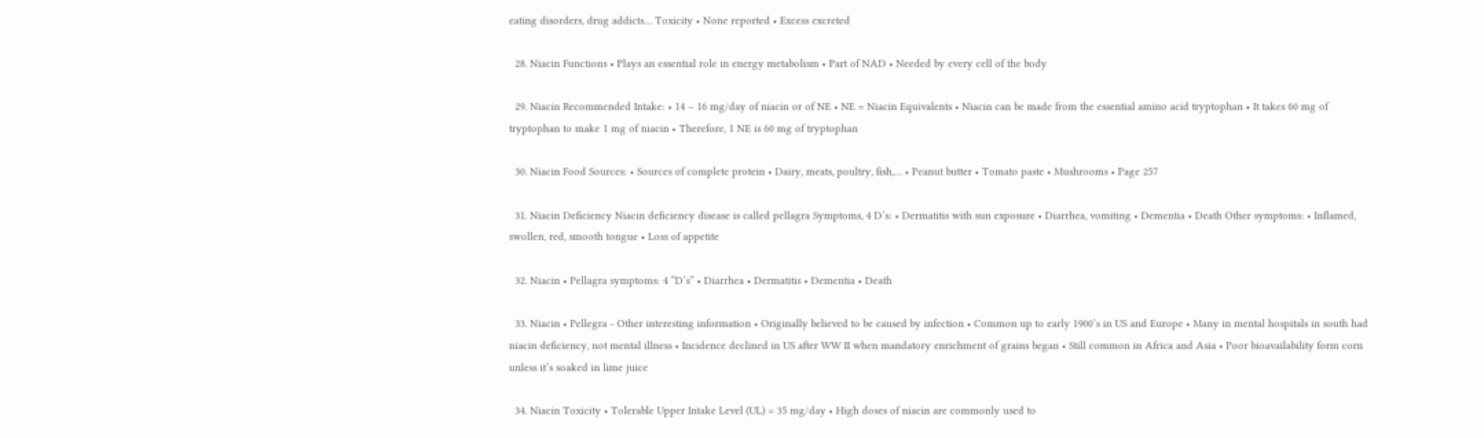eating disorders, drug addicts… Toxicity • None reported • Excess excreted

  28. Niacin Functions • Plays an essential role in energy metabolism • Part of NAD • Needed by every cell of the body

  29. Niacin Recommended Intake: • 14 – 16 mg/day of niacin or of NE • NE = Niacin Equivalents • Niacin can be made from the essential amino acid tryptophan • It takes 60 mg of tryptophan to make 1 mg of niacin • Therefore, 1 NE is 60 mg of tryptophan

  30. Niacin Food Sources: • Sources of complete protein • Dairy, meats, poultry, fish,… • Peanut butter • Tomato paste • Mushrooms • Page 257

  31. Niacin Deficiency Niacin deficiency disease is called pellagra Symptoms, 4 D’s: • Dermatitis with sun exposure • Diarrhea, vomiting • Dementia • Death Other symptoms: • Inflamed, swollen, red, smooth tongue • Loss of appetite

  32. Niacin • Pellagra symptoms: 4 “D’s” • Diarrhea • Dermatitis • Dementia • Death

  33. Niacin • Pellegra - Other interesting information • Originally believed to be caused by infection • Common up to early 1900’s in US and Europe • Many in mental hospitals in south had niacin deficiency, not mental illness • Incidence declined in US after WW II when mandatory enrichment of grains began • Still common in Africa and Asia • Poor bioavailability form corn unless it’s soaked in lime juice

  34. Niacin Toxicity • Tolerable Upper Intake Level (UL) = 35 mg/day • High doses of niacin are commonly used to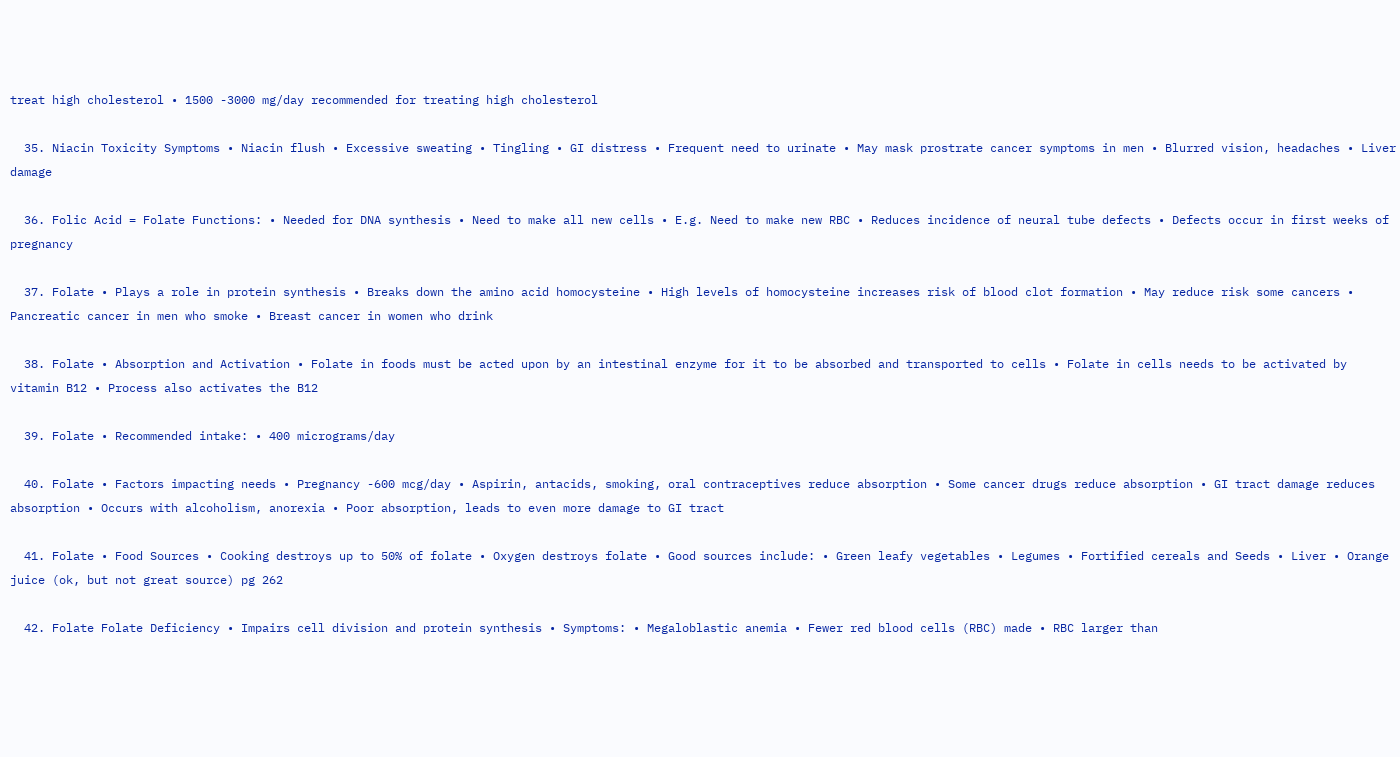treat high cholesterol • 1500 -3000 mg/day recommended for treating high cholesterol

  35. Niacin Toxicity Symptoms • Niacin flush • Excessive sweating • Tingling • GI distress • Frequent need to urinate • May mask prostrate cancer symptoms in men • Blurred vision, headaches • Liver damage

  36. Folic Acid = Folate Functions: • Needed for DNA synthesis • Need to make all new cells • E.g. Need to make new RBC • Reduces incidence of neural tube defects • Defects occur in first weeks of pregnancy

  37. Folate • Plays a role in protein synthesis • Breaks down the amino acid homocysteine • High levels of homocysteine increases risk of blood clot formation • May reduce risk some cancers • Pancreatic cancer in men who smoke • Breast cancer in women who drink

  38. Folate • Absorption and Activation • Folate in foods must be acted upon by an intestinal enzyme for it to be absorbed and transported to cells • Folate in cells needs to be activated by vitamin B12 • Process also activates the B12

  39. Folate • Recommended intake: • 400 micrograms/day

  40. Folate • Factors impacting needs • Pregnancy -600 mcg/day • Aspirin, antacids, smoking, oral contraceptives reduce absorption • Some cancer drugs reduce absorption • GI tract damage reduces absorption • Occurs with alcoholism, anorexia • Poor absorption, leads to even more damage to GI tract

  41. Folate • Food Sources • Cooking destroys up to 50% of folate • Oxygen destroys folate • Good sources include: • Green leafy vegetables • Legumes • Fortified cereals and Seeds • Liver • Orange juice (ok, but not great source) pg 262

  42. Folate Folate Deficiency • Impairs cell division and protein synthesis • Symptoms: • Megaloblastic anemia • Fewer red blood cells (RBC) made • RBC larger than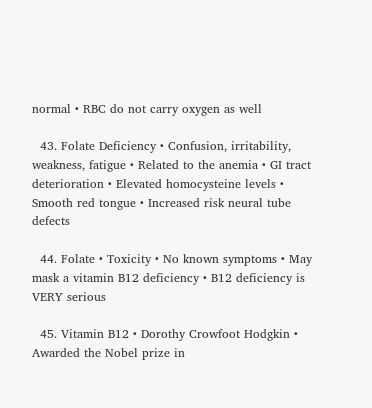normal • RBC do not carry oxygen as well

  43. Folate Deficiency • Confusion, irritability, weakness, fatigue • Related to the anemia • GI tract deterioration • Elevated homocysteine levels • Smooth red tongue • Increased risk neural tube defects

  44. Folate • Toxicity • No known symptoms • May mask a vitamin B12 deficiency • B12 deficiency is VERY serious

  45. Vitamin B12 • Dorothy Crowfoot Hodgkin • Awarded the Nobel prize in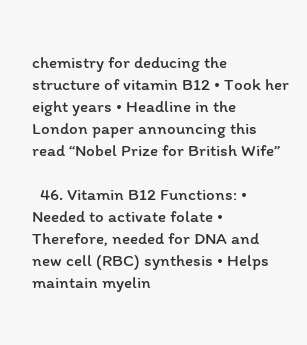chemistry for deducing the structure of vitamin B12 • Took her eight years • Headline in the London paper announcing this read “Nobel Prize for British Wife”

  46. Vitamin B12 Functions: • Needed to activate folate • Therefore, needed for DNA and new cell (RBC) synthesis • Helps maintain myelin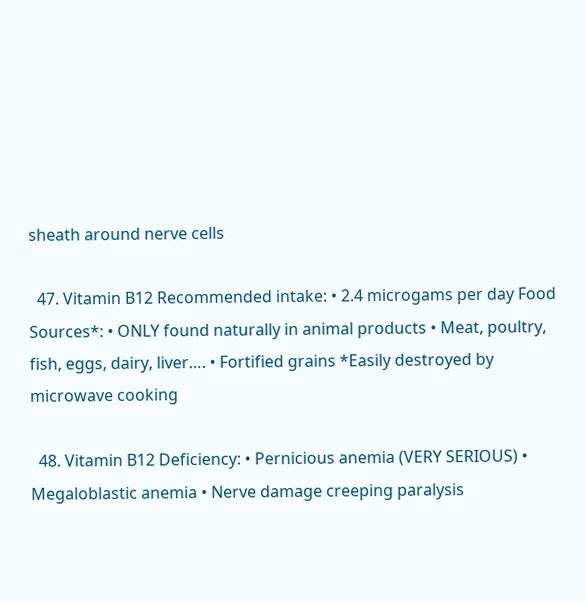sheath around nerve cells

  47. Vitamin B12 Recommended intake: • 2.4 microgams per day Food Sources*: • ONLY found naturally in animal products • Meat, poultry, fish, eggs, dairy, liver…. • Fortified grains *Easily destroyed by microwave cooking

  48. Vitamin B12 Deficiency: • Pernicious anemia (VERY SERIOUS) • Megaloblastic anemia • Nerve damage creeping paralysis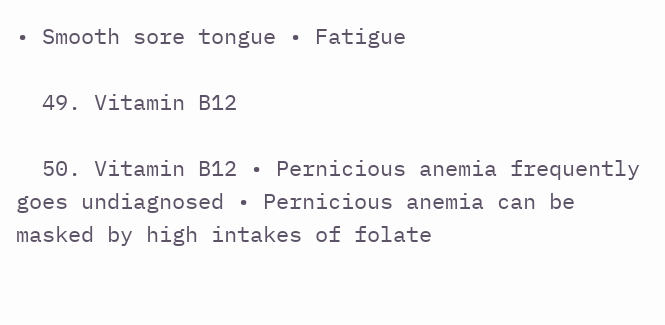• Smooth sore tongue • Fatigue

  49. Vitamin B12

  50. Vitamin B12 • Pernicious anemia frequently goes undiagnosed • Pernicious anemia can be masked by high intakes of folate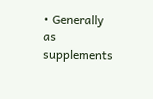• Generally as supplements